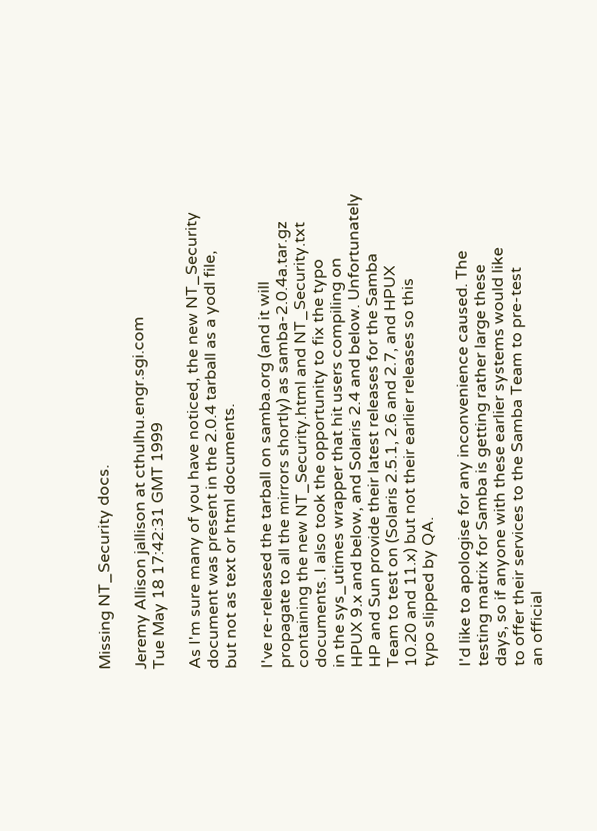Missing NT_Security docs.

Jeremy Allison jallison at cthulhu.engr.sgi.com
Tue May 18 17:42:31 GMT 1999

As I'm sure many of you have noticed, the new NT_Security
document was present in the 2.0.4 tarball as a yodl file,
but not as text or html documents.

I've re-released the tarball on samba.org (and it will
propagate to all the mirrors shortly) as samba-2.0.4a.tar.gz
containing the new NT_Security.html and NT_Security.txt
documents. I also took the opportunity to fix the typo
in the sys_utimes wrapper that hit users compiling on
HPUX 9.x and below, and Solaris 2.4 and below. Unfortunately
HP and Sun provide their latest releases for the Samba
Team to test on (Solaris 2.5.1, 2.6 and 2.7, and HPUX
10.20 and 11.x) but not their earlier releases so this
typo slipped by QA.

I'd like to apologise for any inconvenience caused. The
testing matrix for Samba is getting rather large these
days, so if anyone with these earlier systems would like
to offer their services to the Samba Team to pre-test
an official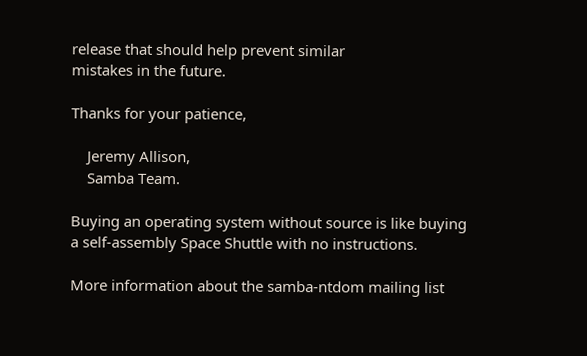release that should help prevent similar
mistakes in the future.

Thanks for your patience,

    Jeremy Allison,
    Samba Team.

Buying an operating system without source is like buying
a self-assembly Space Shuttle with no instructions.

More information about the samba-ntdom mailing list